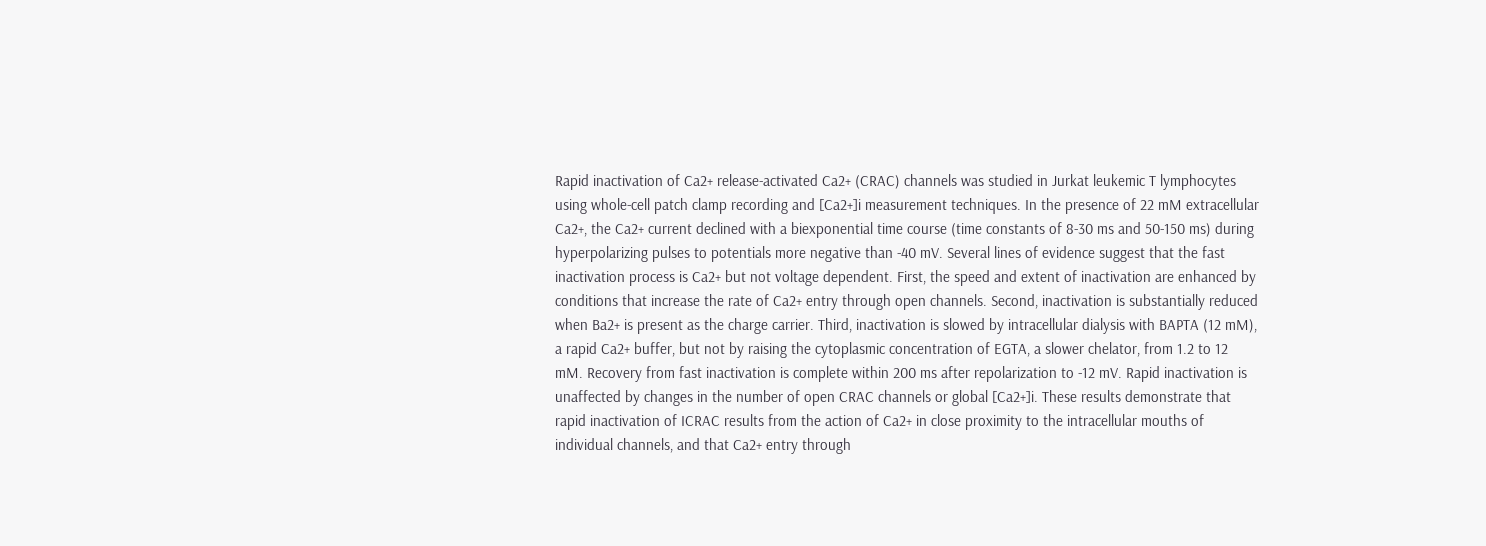Rapid inactivation of Ca2+ release-activated Ca2+ (CRAC) channels was studied in Jurkat leukemic T lymphocytes using whole-cell patch clamp recording and [Ca2+]i measurement techniques. In the presence of 22 mM extracellular Ca2+, the Ca2+ current declined with a biexponential time course (time constants of 8-30 ms and 50-150 ms) during hyperpolarizing pulses to potentials more negative than -40 mV. Several lines of evidence suggest that the fast inactivation process is Ca2+ but not voltage dependent. First, the speed and extent of inactivation are enhanced by conditions that increase the rate of Ca2+ entry through open channels. Second, inactivation is substantially reduced when Ba2+ is present as the charge carrier. Third, inactivation is slowed by intracellular dialysis with BAPTA (12 mM), a rapid Ca2+ buffer, but not by raising the cytoplasmic concentration of EGTA, a slower chelator, from 1.2 to 12 mM. Recovery from fast inactivation is complete within 200 ms after repolarization to -12 mV. Rapid inactivation is unaffected by changes in the number of open CRAC channels or global [Ca2+]i. These results demonstrate that rapid inactivation of ICRAC results from the action of Ca2+ in close proximity to the intracellular mouths of individual channels, and that Ca2+ entry through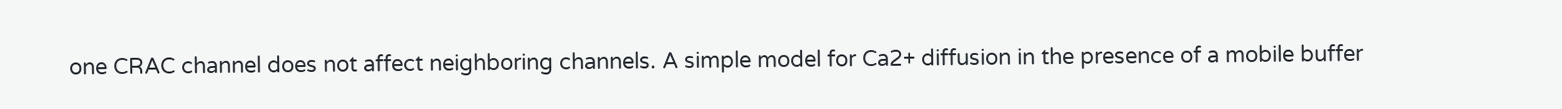one CRAC channel does not affect neighboring channels. A simple model for Ca2+ diffusion in the presence of a mobile buffer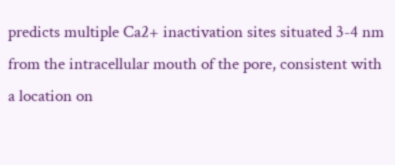predicts multiple Ca2+ inactivation sites situated 3-4 nm from the intracellular mouth of the pore, consistent with a location on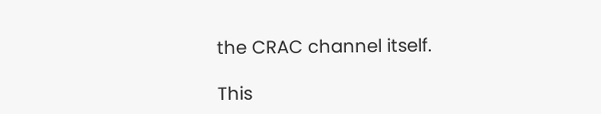the CRAC channel itself.

This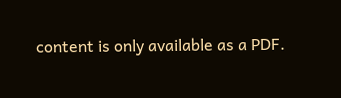content is only available as a PDF.